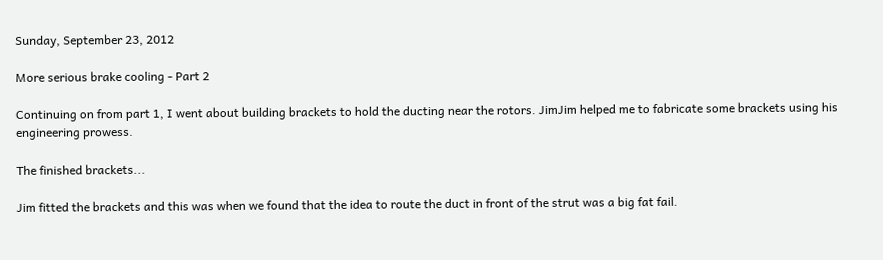Sunday, September 23, 2012

More serious brake cooling - Part 2

Continuing on from part 1, I went about building brackets to hold the ducting near the rotors. JimJim helped me to fabricate some brackets using his engineering prowess.

The finished brackets...

Jim fitted the brackets and this was when we found that the idea to route the duct in front of the strut was a big fat fail.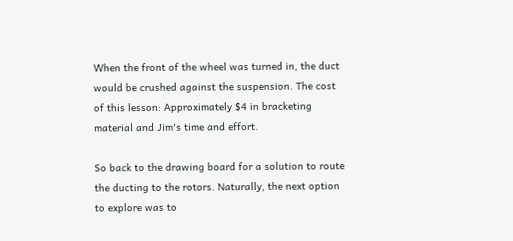When the front of the wheel was turned in, the duct would be crushed against the suspension. The cost of this lesson: Approximately $4 in bracketing material and Jim's time and effort.

So back to the drawing board for a solution to route the ducting to the rotors. Naturally, the next option to explore was to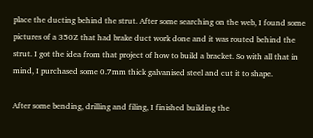place the ducting behind the strut. After some searching on the web, I found some pictures of a 350Z that had brake duct work done and it was routed behind the strut. I got the idea from that project of how to build a bracket. So with all that in mind, I purchased some 0.7mm thick galvanised steel and cut it to shape.

After some bending, drilling and filing, I finished building the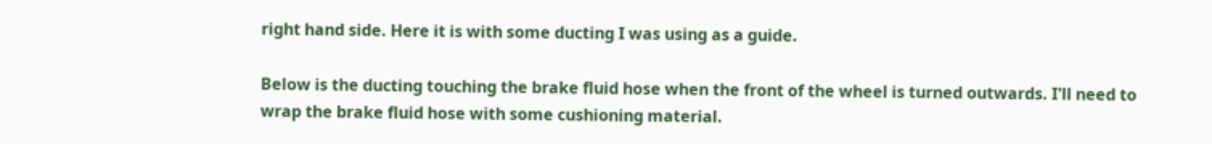right hand side. Here it is with some ducting I was using as a guide.

Below is the ducting touching the brake fluid hose when the front of the wheel is turned outwards. I'll need to wrap the brake fluid hose with some cushioning material.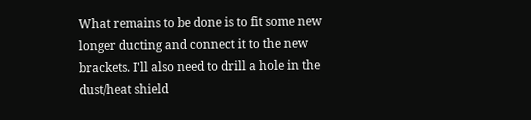What remains to be done is to fit some new longer ducting and connect it to the new brackets. I'll also need to drill a hole in the dust/heat shield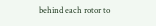behind each rotor to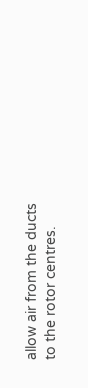allow air from the ducts to the rotor centres.